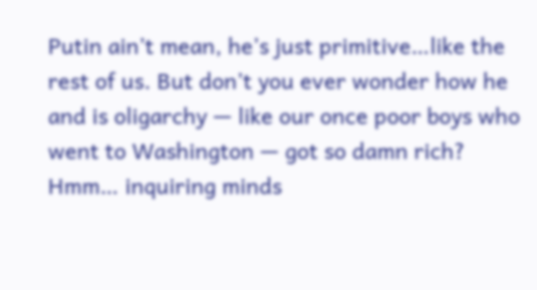Putin ain’t mean, he’s just primitive…like the rest of us. But don’t you ever wonder how he and is oligarchy — like our once poor boys who went to Washington — got so damn rich? Hmm… inquiring minds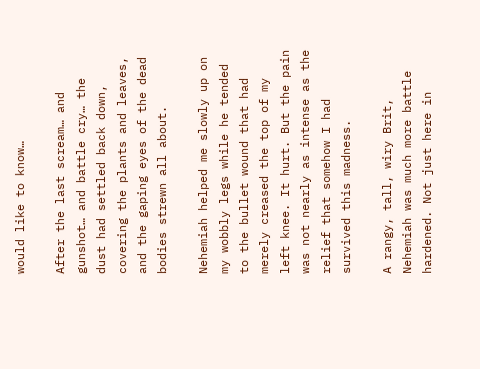would like to know…

After the last scream… and gunshot… and battle cry… the dust had settled back down, covering the plants and leaves, and the gaping eyes of the dead bodies strewn all about.

Nehemiah helped me slowly up on my wobbly legs while he tended to the bullet wound that had merely creased the top of my left knee. It hurt. But the pain was not nearly as intense as the relief that somehow I had survived this madness.

A rangy, tall, wiry Brit, Nehemiah was much more battle hardened. Not just here in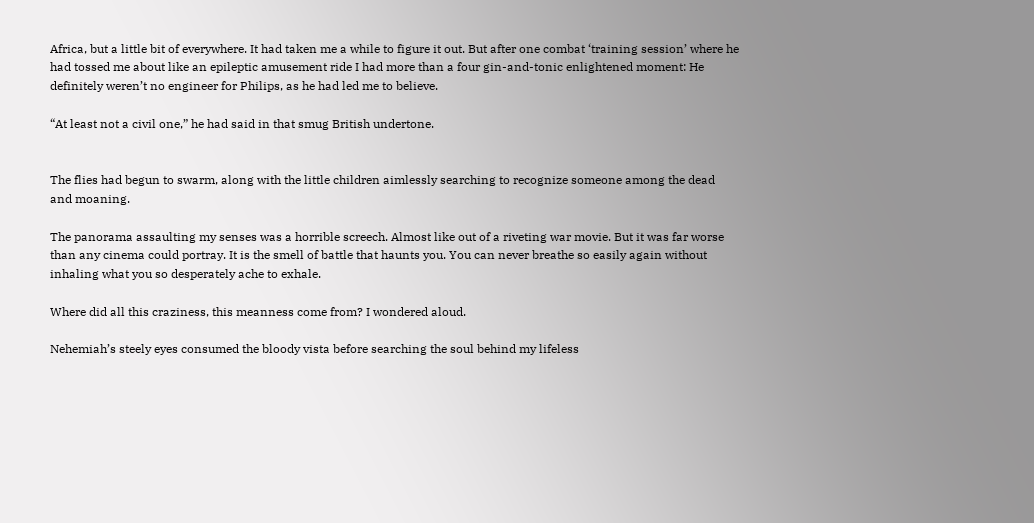Africa, but a little bit of everywhere. It had taken me a while to figure it out. But after one combat ‘training session’ where he had tossed me about like an epileptic amusement ride I had more than a four gin-and-tonic enlightened moment: He definitely weren’t no engineer for Philips, as he had led me to believe.

“At least not a civil one,” he had said in that smug British undertone.


The flies had begun to swarm, along with the little children aimlessly searching to recognize someone among the dead and moaning.

The panorama assaulting my senses was a horrible screech. Almost like out of a riveting war movie. But it was far worse than any cinema could portray. It is the smell of battle that haunts you. You can never breathe so easily again without inhaling what you so desperately ache to exhale.

Where did all this craziness, this meanness come from? I wondered aloud.

Nehemiah’s steely eyes consumed the bloody vista before searching the soul behind my lifeless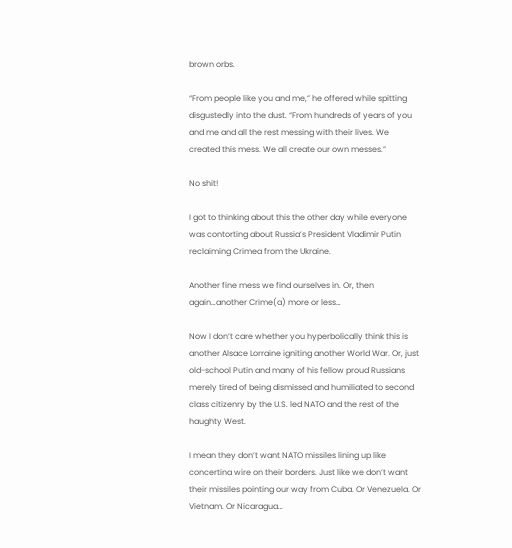brown orbs.

“From people like you and me,” he offered while spitting disgustedly into the dust. “From hundreds of years of you and me and all the rest messing with their lives. We created this mess. We all create our own messes.”

No shit!

I got to thinking about this the other day while everyone was contorting about Russia’s President Vladimir Putin reclaiming Crimea from the Ukraine.

Another fine mess we find ourselves in. Or, then again…another Crime(a) more or less…

Now I don’t care whether you hyperbolically think this is another Alsace Lorraine igniting another World War. Or, just old-school Putin and many of his fellow proud Russians merely tired of being dismissed and humiliated to second class citizenry by the U.S. led NATO and the rest of the haughty West.

I mean they don’t want NATO missiles lining up like concertina wire on their borders. Just like we don’t want their missiles pointing our way from Cuba. Or Venezuela. Or Vietnam. Or Nicaragua…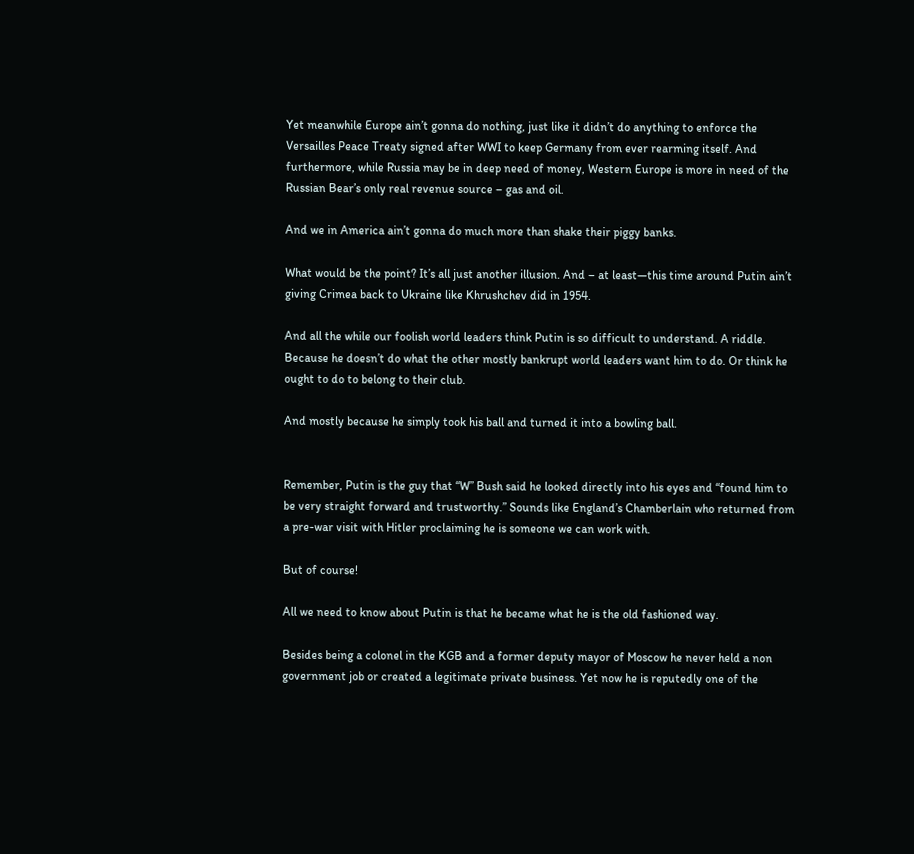Yet meanwhile Europe ain’t gonna do nothing, just like it didn’t do anything to enforce the Versailles Peace Treaty signed after WWI to keep Germany from ever rearming itself. And furthermore, while Russia may be in deep need of money, Western Europe is more in need of the Russian Bear’s only real revenue source – gas and oil.

And we in America ain’t gonna do much more than shake their piggy banks.

What would be the point? It’s all just another illusion. And – at least—this time around Putin ain’t giving Crimea back to Ukraine like Khrushchev did in 1954.

And all the while our foolish world leaders think Putin is so difficult to understand. A riddle. Because he doesn’t do what the other mostly bankrupt world leaders want him to do. Or think he ought to do to belong to their club.

And mostly because he simply took his ball and turned it into a bowling ball.


Remember, Putin is the guy that “W” Bush said he looked directly into his eyes and “found him to be very straight forward and trustworthy.” Sounds like England’s Chamberlain who returned from a pre-war visit with Hitler proclaiming he is someone we can work with.

But of course!

All we need to know about Putin is that he became what he is the old fashioned way.

Besides being a colonel in the KGB and a former deputy mayor of Moscow he never held a non government job or created a legitimate private business. Yet now he is reputedly one of the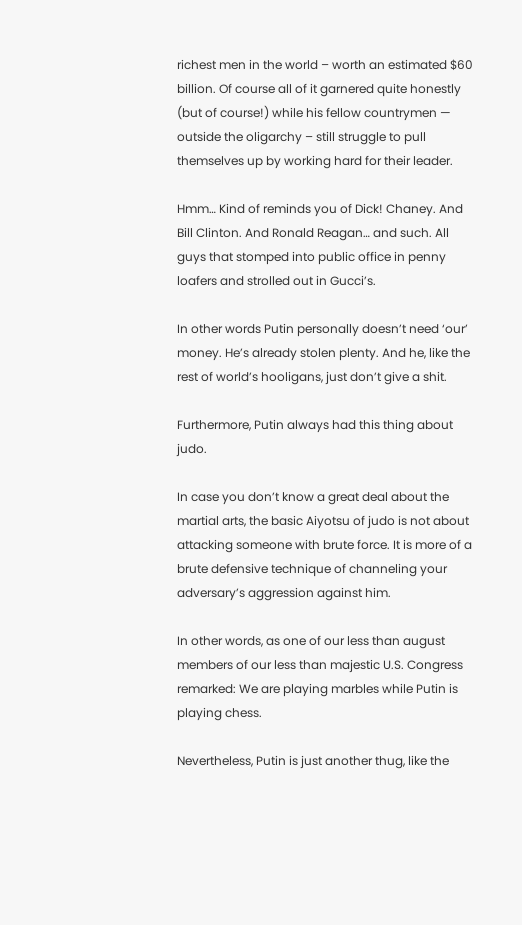richest men in the world – worth an estimated $60 billion. Of course all of it garnered quite honestly (but of course!) while his fellow countrymen — outside the oligarchy – still struggle to pull themselves up by working hard for their leader.

Hmm… Kind of reminds you of Dick! Chaney. And Bill Clinton. And Ronald Reagan… and such. All guys that stomped into public office in penny loafers and strolled out in Gucci’s.

In other words Putin personally doesn’t need ‘our’ money. He’s already stolen plenty. And he, like the rest of world’s hooligans, just don’t give a shit.

Furthermore, Putin always had this thing about judo.

In case you don’t know a great deal about the martial arts, the basic Aiyotsu of judo is not about attacking someone with brute force. It is more of a brute defensive technique of channeling your adversary’s aggression against him.

In other words, as one of our less than august members of our less than majestic U.S. Congress remarked: We are playing marbles while Putin is playing chess.

Nevertheless, Putin is just another thug, like the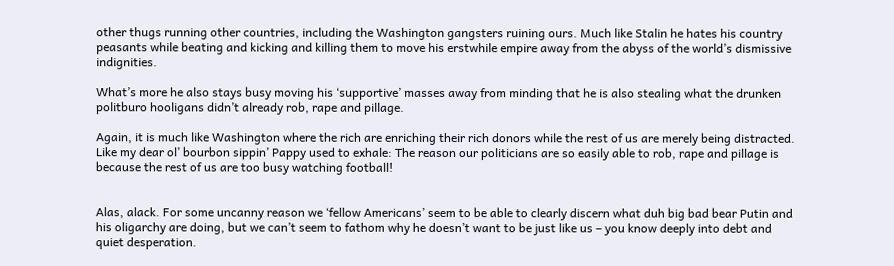other thugs running other countries, including the Washington gangsters ruining ours. Much like Stalin he hates his country peasants while beating and kicking and killing them to move his erstwhile empire away from the abyss of the world’s dismissive indignities.

What’s more he also stays busy moving his ‘supportive’ masses away from minding that he is also stealing what the drunken politburo hooligans didn’t already rob, rape and pillage.

Again, it is much like Washington where the rich are enriching their rich donors while the rest of us are merely being distracted. Like my dear ol’ bourbon sippin’ Pappy used to exhale: The reason our politicians are so easily able to rob, rape and pillage is because the rest of us are too busy watching football!


Alas, alack. For some uncanny reason we ‘fellow Americans’ seem to be able to clearly discern what duh big bad bear Putin and his oligarchy are doing, but we can’t seem to fathom why he doesn’t want to be just like us – you know deeply into debt and quiet desperation.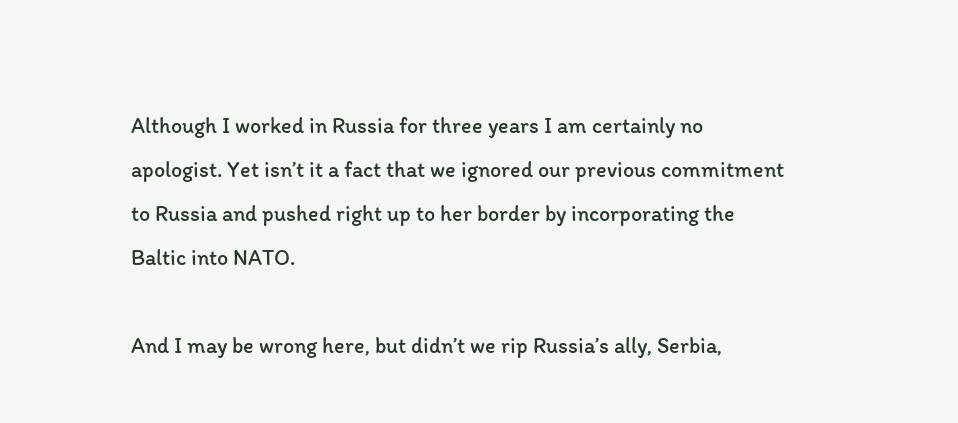Although I worked in Russia for three years I am certainly no apologist. Yet isn’t it a fact that we ignored our previous commitment to Russia and pushed right up to her border by incorporating the Baltic into NATO.

And I may be wrong here, but didn’t we rip Russia’s ally, Serbia,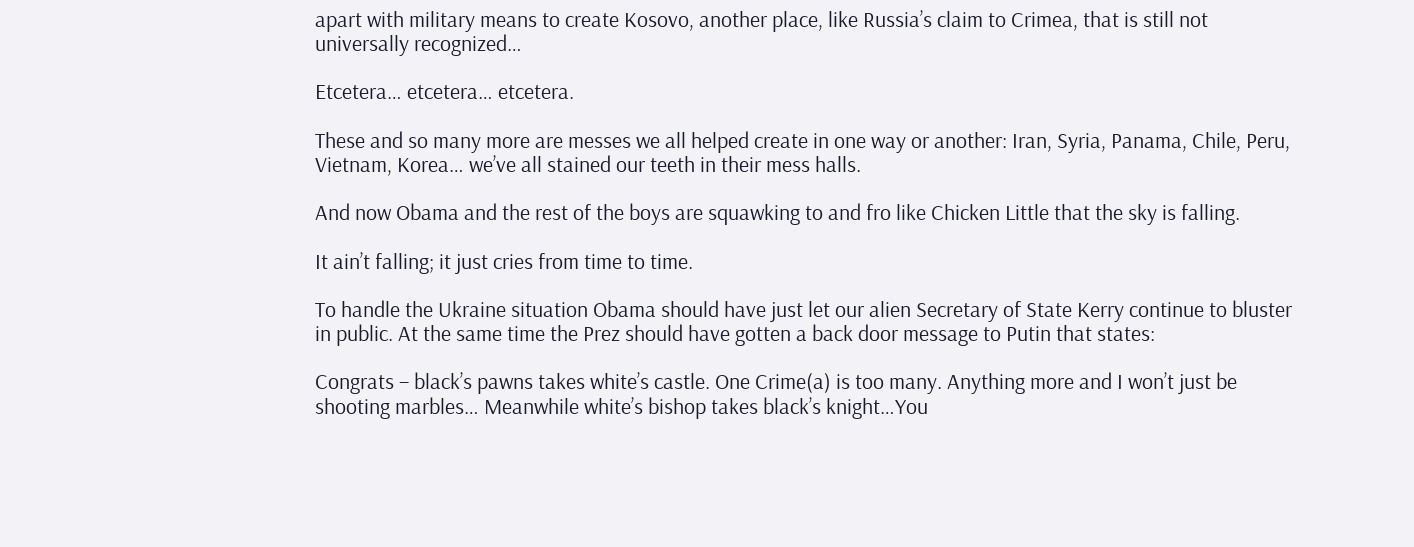apart with military means to create Kosovo, another place, like Russia’s claim to Crimea, that is still not universally recognized…

Etcetera… etcetera… etcetera.

These and so many more are messes we all helped create in one way or another: Iran, Syria, Panama, Chile, Peru, Vietnam, Korea… we’ve all stained our teeth in their mess halls.

And now Obama and the rest of the boys are squawking to and fro like Chicken Little that the sky is falling.

It ain’t falling; it just cries from time to time.

To handle the Ukraine situation Obama should have just let our alien Secretary of State Kerry continue to bluster in public. At the same time the Prez should have gotten a back door message to Putin that states:

Congrats – black’s pawns takes white’s castle. One Crime(a) is too many. Anything more and I won’t just be shooting marbles… Meanwhile white’s bishop takes black’s knight…You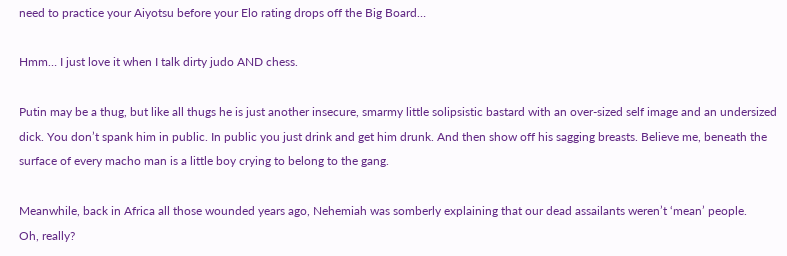need to practice your Aiyotsu before your Elo rating drops off the Big Board…

Hmm… I just love it when I talk dirty judo AND chess.

Putin may be a thug, but like all thugs he is just another insecure, smarmy little solipsistic bastard with an over-sized self image and an undersized dick. You don’t spank him in public. In public you just drink and get him drunk. And then show off his sagging breasts. Believe me, beneath the surface of every macho man is a little boy crying to belong to the gang.

Meanwhile, back in Africa all those wounded years ago, Nehemiah was somberly explaining that our dead assailants weren’t ‘mean’ people.
Oh, really?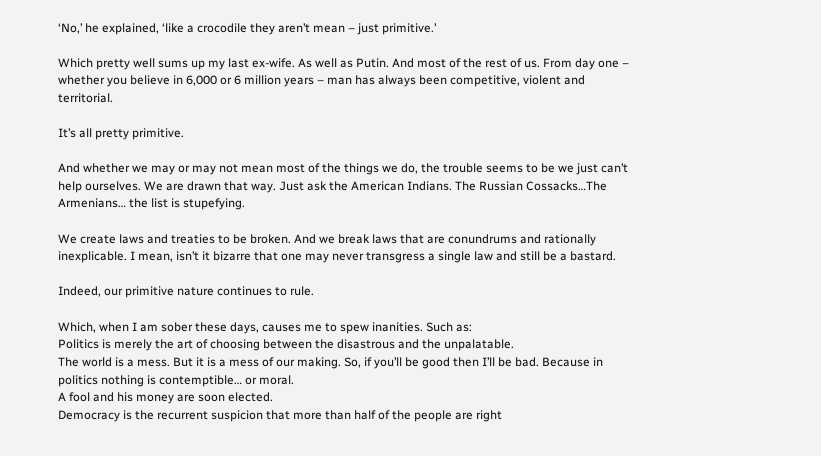‘No,’ he explained, ‘like a crocodile they aren’t mean – just primitive.’

Which pretty well sums up my last ex-wife. As well as Putin. And most of the rest of us. From day one – whether you believe in 6,000 or 6 million years – man has always been competitive, violent and territorial.

It’s all pretty primitive.

And whether we may or may not mean most of the things we do, the trouble seems to be we just can’t help ourselves. We are drawn that way. Just ask the American Indians. The Russian Cossacks…The Armenians… the list is stupefying.

We create laws and treaties to be broken. And we break laws that are conundrums and rationally inexplicable. I mean, isn’t it bizarre that one may never transgress a single law and still be a bastard.

Indeed, our primitive nature continues to rule.

Which, when I am sober these days, causes me to spew inanities. Such as:
Politics is merely the art of choosing between the disastrous and the unpalatable.
The world is a mess. But it is a mess of our making. So, if you’ll be good then I’ll be bad. Because in politics nothing is contemptible… or moral.
A fool and his money are soon elected.
Democracy is the recurrent suspicion that more than half of the people are right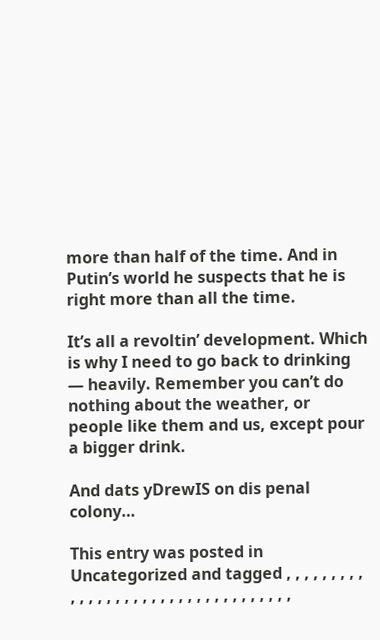more than half of the time. And in Putin’s world he suspects that he is right more than all the time.

It’s all a revoltin’ development. Which is why I need to go back to drinking — heavily. Remember you can’t do nothing about the weather, or people like them and us, except pour a bigger drink.

And dats yDrewIS on dis penal colony…

This entry was posted in Uncategorized and tagged , , , , , , , , , , , , , , , , , , , , , , , , , , , , , , , , , ,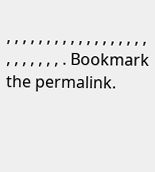, , , , , , , , , , , , , , , , , , , , , , , , , . Bookmark the permalink.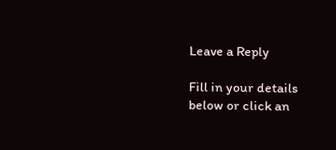Leave a Reply

Fill in your details below or click an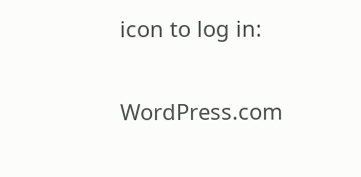icon to log in:

WordPress.com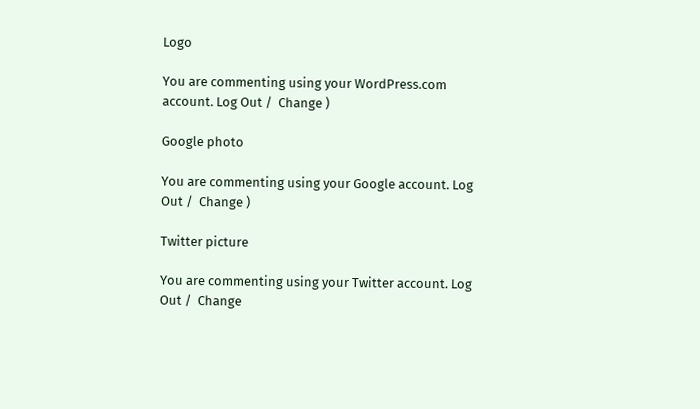Logo

You are commenting using your WordPress.com account. Log Out /  Change )

Google photo

You are commenting using your Google account. Log Out /  Change )

Twitter picture

You are commenting using your Twitter account. Log Out /  Change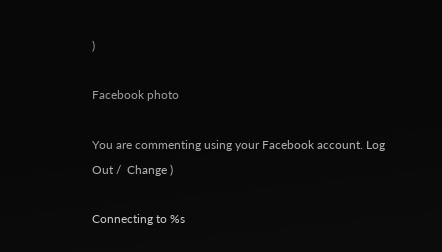)

Facebook photo

You are commenting using your Facebook account. Log Out /  Change )

Connecting to %s